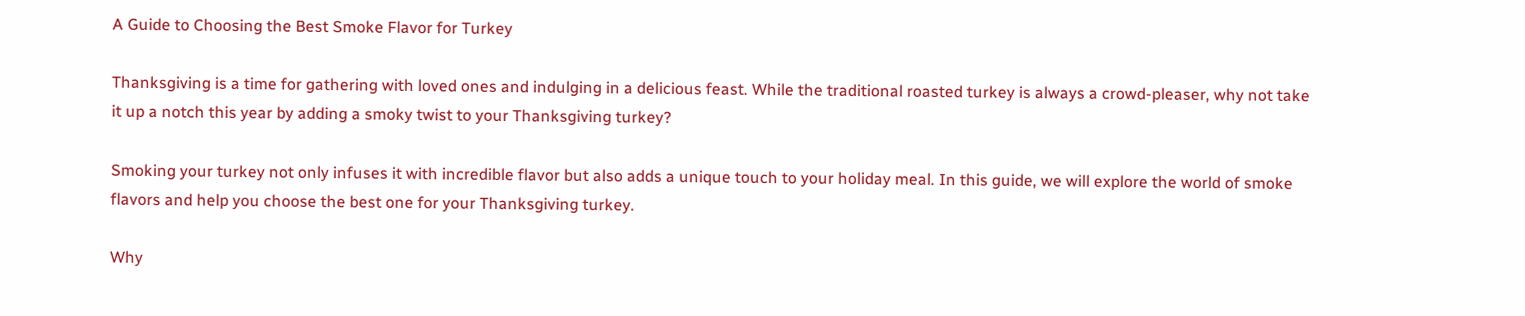A Guide to Choosing the Best Smoke Flavor for Turkey

Thanksgiving is a time for gathering with loved ones and indulging in a delicious feast. While the traditional roasted turkey is always a crowd-pleaser, why not take it up a notch this year by adding a smoky twist to your Thanksgiving turkey?

Smoking your turkey not only infuses it with incredible flavor but also adds a unique touch to your holiday meal. In this guide, we will explore the world of smoke flavors and help you choose the best one for your Thanksgiving turkey.

Why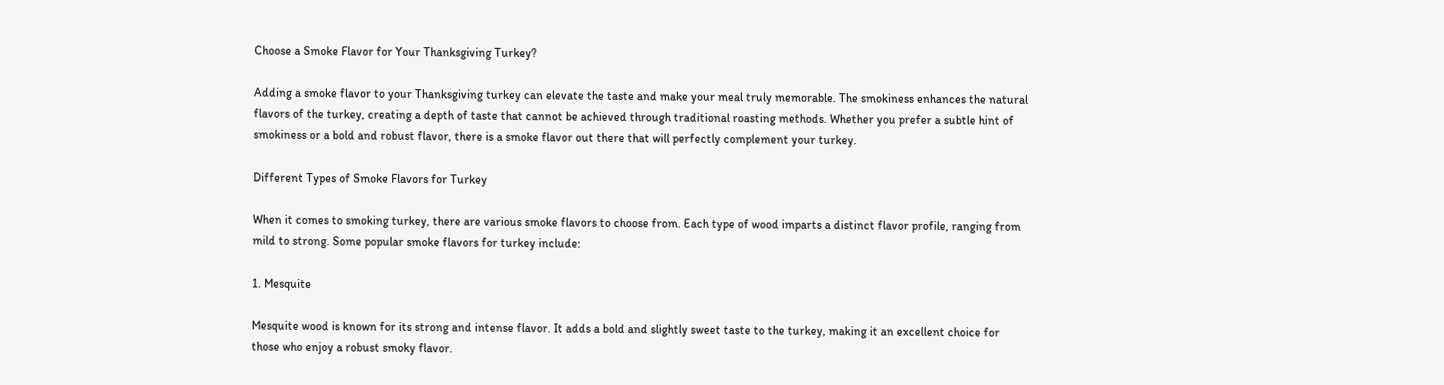Choose a Smoke Flavor for Your Thanksgiving Turkey?

Adding a smoke flavor to your Thanksgiving turkey can elevate the taste and make your meal truly memorable. The smokiness enhances the natural flavors of the turkey, creating a depth of taste that cannot be achieved through traditional roasting methods. Whether you prefer a subtle hint of smokiness or a bold and robust flavor, there is a smoke flavor out there that will perfectly complement your turkey.

Different Types of Smoke Flavors for Turkey

When it comes to smoking turkey, there are various smoke flavors to choose from. Each type of wood imparts a distinct flavor profile, ranging from mild to strong. Some popular smoke flavors for turkey include:

1. Mesquite

Mesquite wood is known for its strong and intense flavor. It adds a bold and slightly sweet taste to the turkey, making it an excellent choice for those who enjoy a robust smoky flavor.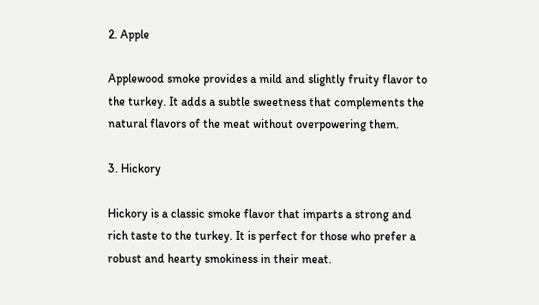2. Apple

Applewood smoke provides a mild and slightly fruity flavor to the turkey. It adds a subtle sweetness that complements the natural flavors of the meat without overpowering them.

3. Hickory

Hickory is a classic smoke flavor that imparts a strong and rich taste to the turkey. It is perfect for those who prefer a robust and hearty smokiness in their meat.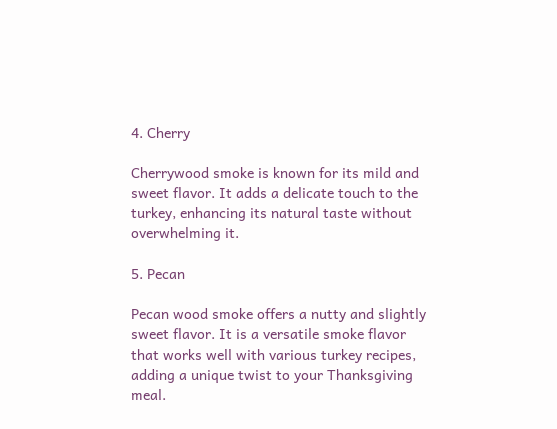4. Cherry

Cherrywood smoke is known for its mild and sweet flavor. It adds a delicate touch to the turkey, enhancing its natural taste without overwhelming it.

5. Pecan

Pecan wood smoke offers a nutty and slightly sweet flavor. It is a versatile smoke flavor that works well with various turkey recipes, adding a unique twist to your Thanksgiving meal.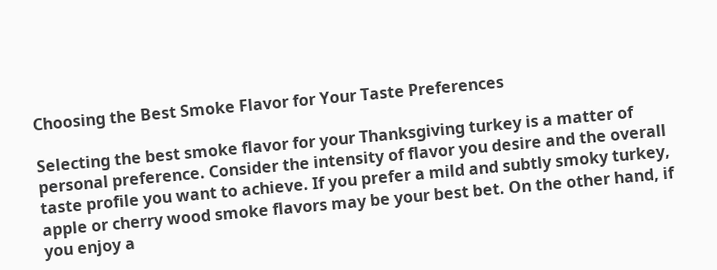Choosing the Best Smoke Flavor for Your Taste Preferences

Selecting the best smoke flavor for your Thanksgiving turkey is a matter of personal preference. Consider the intensity of flavor you desire and the overall taste profile you want to achieve. If you prefer a mild and subtly smoky turkey, apple or cherry wood smoke flavors may be your best bet. On the other hand, if you enjoy a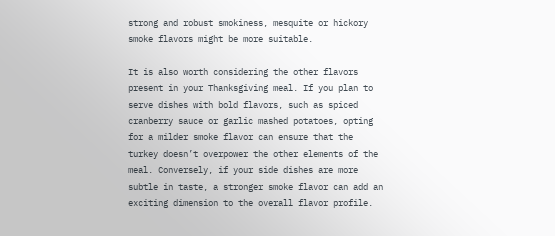strong and robust smokiness, mesquite or hickory smoke flavors might be more suitable.

It is also worth considering the other flavors present in your Thanksgiving meal. If you plan to serve dishes with bold flavors, such as spiced cranberry sauce or garlic mashed potatoes, opting for a milder smoke flavor can ensure that the turkey doesn’t overpower the other elements of the meal. Conversely, if your side dishes are more subtle in taste, a stronger smoke flavor can add an exciting dimension to the overall flavor profile.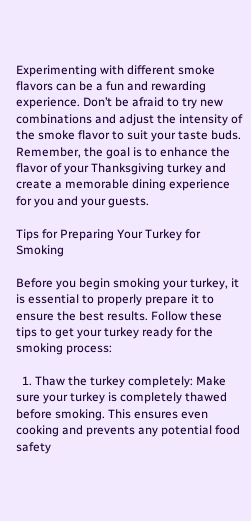Experimenting with different smoke flavors can be a fun and rewarding experience. Don’t be afraid to try new combinations and adjust the intensity of the smoke flavor to suit your taste buds. Remember, the goal is to enhance the flavor of your Thanksgiving turkey and create a memorable dining experience for you and your guests.

Tips for Preparing Your Turkey for Smoking

Before you begin smoking your turkey, it is essential to properly prepare it to ensure the best results. Follow these tips to get your turkey ready for the smoking process:

  1. Thaw the turkey completely: Make sure your turkey is completely thawed before smoking. This ensures even cooking and prevents any potential food safety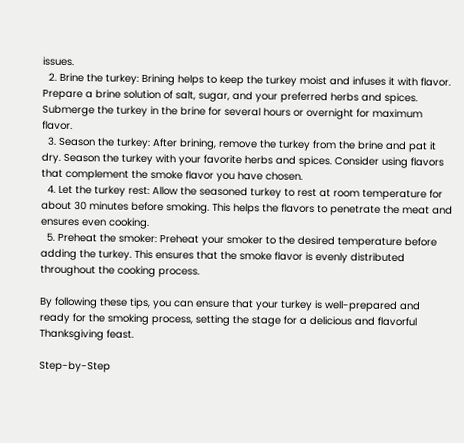issues.
  2. Brine the turkey: Brining helps to keep the turkey moist and infuses it with flavor. Prepare a brine solution of salt, sugar, and your preferred herbs and spices. Submerge the turkey in the brine for several hours or overnight for maximum flavor.
  3. Season the turkey: After brining, remove the turkey from the brine and pat it dry. Season the turkey with your favorite herbs and spices. Consider using flavors that complement the smoke flavor you have chosen.
  4. Let the turkey rest: Allow the seasoned turkey to rest at room temperature for about 30 minutes before smoking. This helps the flavors to penetrate the meat and ensures even cooking.
  5. Preheat the smoker: Preheat your smoker to the desired temperature before adding the turkey. This ensures that the smoke flavor is evenly distributed throughout the cooking process.

By following these tips, you can ensure that your turkey is well-prepared and ready for the smoking process, setting the stage for a delicious and flavorful Thanksgiving feast.

Step-by-Step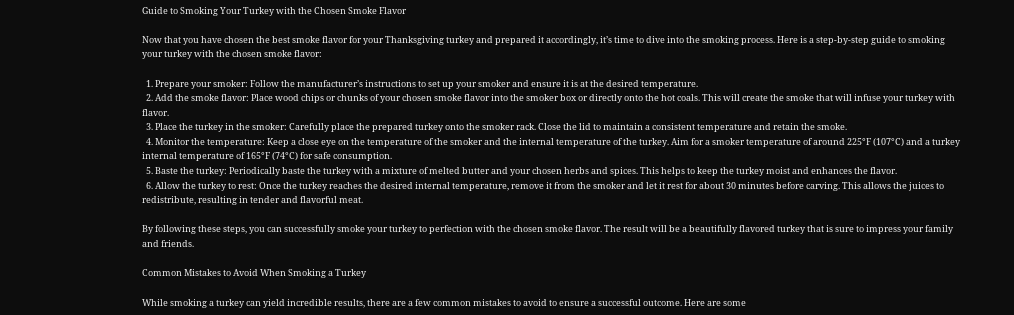Guide to Smoking Your Turkey with the Chosen Smoke Flavor

Now that you have chosen the best smoke flavor for your Thanksgiving turkey and prepared it accordingly, it’s time to dive into the smoking process. Here is a step-by-step guide to smoking your turkey with the chosen smoke flavor:

  1. Prepare your smoker: Follow the manufacturer’s instructions to set up your smoker and ensure it is at the desired temperature.
  2. Add the smoke flavor: Place wood chips or chunks of your chosen smoke flavor into the smoker box or directly onto the hot coals. This will create the smoke that will infuse your turkey with flavor.
  3. Place the turkey in the smoker: Carefully place the prepared turkey onto the smoker rack. Close the lid to maintain a consistent temperature and retain the smoke.
  4. Monitor the temperature: Keep a close eye on the temperature of the smoker and the internal temperature of the turkey. Aim for a smoker temperature of around 225°F (107°C) and a turkey internal temperature of 165°F (74°C) for safe consumption.
  5. Baste the turkey: Periodically baste the turkey with a mixture of melted butter and your chosen herbs and spices. This helps to keep the turkey moist and enhances the flavor.
  6. Allow the turkey to rest: Once the turkey reaches the desired internal temperature, remove it from the smoker and let it rest for about 30 minutes before carving. This allows the juices to redistribute, resulting in tender and flavorful meat.

By following these steps, you can successfully smoke your turkey to perfection with the chosen smoke flavor. The result will be a beautifully flavored turkey that is sure to impress your family and friends.

Common Mistakes to Avoid When Smoking a Turkey

While smoking a turkey can yield incredible results, there are a few common mistakes to avoid to ensure a successful outcome. Here are some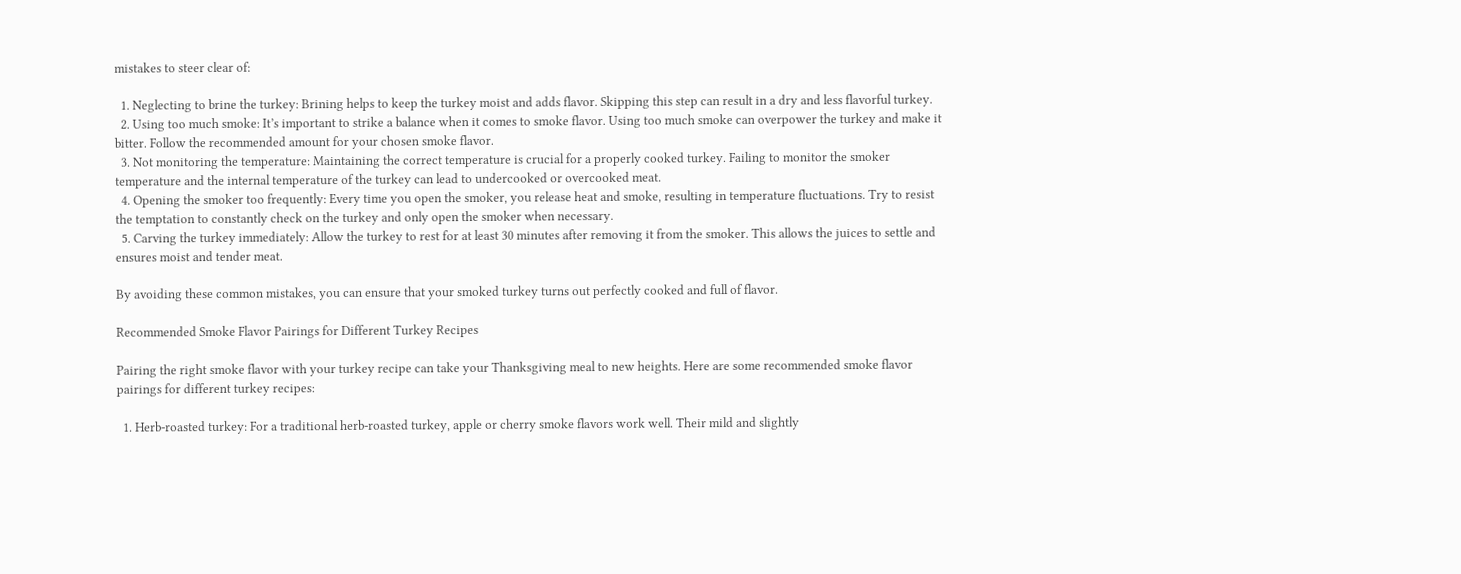mistakes to steer clear of:

  1. Neglecting to brine the turkey: Brining helps to keep the turkey moist and adds flavor. Skipping this step can result in a dry and less flavorful turkey.
  2. Using too much smoke: It’s important to strike a balance when it comes to smoke flavor. Using too much smoke can overpower the turkey and make it bitter. Follow the recommended amount for your chosen smoke flavor.
  3. Not monitoring the temperature: Maintaining the correct temperature is crucial for a properly cooked turkey. Failing to monitor the smoker temperature and the internal temperature of the turkey can lead to undercooked or overcooked meat.
  4. Opening the smoker too frequently: Every time you open the smoker, you release heat and smoke, resulting in temperature fluctuations. Try to resist the temptation to constantly check on the turkey and only open the smoker when necessary.
  5. Carving the turkey immediately: Allow the turkey to rest for at least 30 minutes after removing it from the smoker. This allows the juices to settle and ensures moist and tender meat.

By avoiding these common mistakes, you can ensure that your smoked turkey turns out perfectly cooked and full of flavor.

Recommended Smoke Flavor Pairings for Different Turkey Recipes

Pairing the right smoke flavor with your turkey recipe can take your Thanksgiving meal to new heights. Here are some recommended smoke flavor pairings for different turkey recipes:

  1. Herb-roasted turkey: For a traditional herb-roasted turkey, apple or cherry smoke flavors work well. Their mild and slightly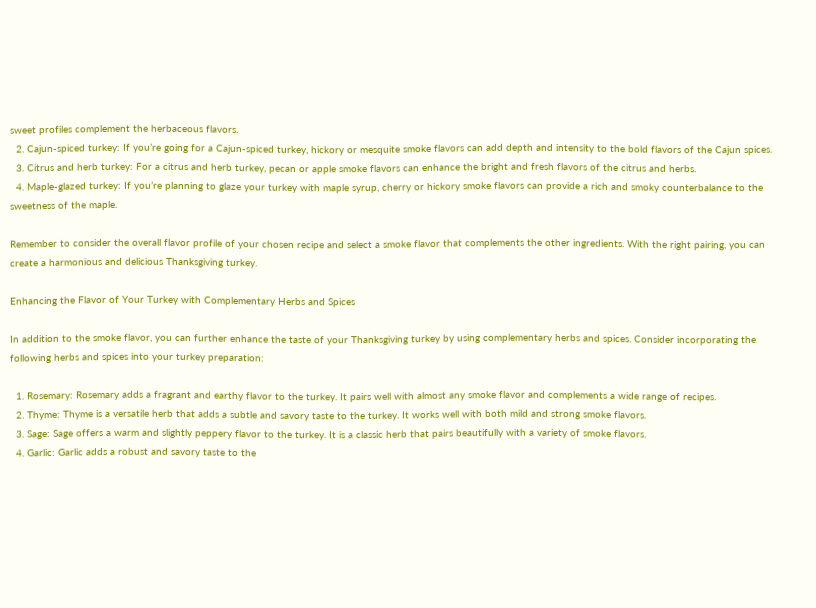sweet profiles complement the herbaceous flavors.
  2. Cajun-spiced turkey: If you’re going for a Cajun-spiced turkey, hickory or mesquite smoke flavors can add depth and intensity to the bold flavors of the Cajun spices.
  3. Citrus and herb turkey: For a citrus and herb turkey, pecan or apple smoke flavors can enhance the bright and fresh flavors of the citrus and herbs.
  4. Maple-glazed turkey: If you’re planning to glaze your turkey with maple syrup, cherry or hickory smoke flavors can provide a rich and smoky counterbalance to the sweetness of the maple.

Remember to consider the overall flavor profile of your chosen recipe and select a smoke flavor that complements the other ingredients. With the right pairing, you can create a harmonious and delicious Thanksgiving turkey.

Enhancing the Flavor of Your Turkey with Complementary Herbs and Spices

In addition to the smoke flavor, you can further enhance the taste of your Thanksgiving turkey by using complementary herbs and spices. Consider incorporating the following herbs and spices into your turkey preparation:

  1. Rosemary: Rosemary adds a fragrant and earthy flavor to the turkey. It pairs well with almost any smoke flavor and complements a wide range of recipes.
  2. Thyme: Thyme is a versatile herb that adds a subtle and savory taste to the turkey. It works well with both mild and strong smoke flavors.
  3. Sage: Sage offers a warm and slightly peppery flavor to the turkey. It is a classic herb that pairs beautifully with a variety of smoke flavors.
  4. Garlic: Garlic adds a robust and savory taste to the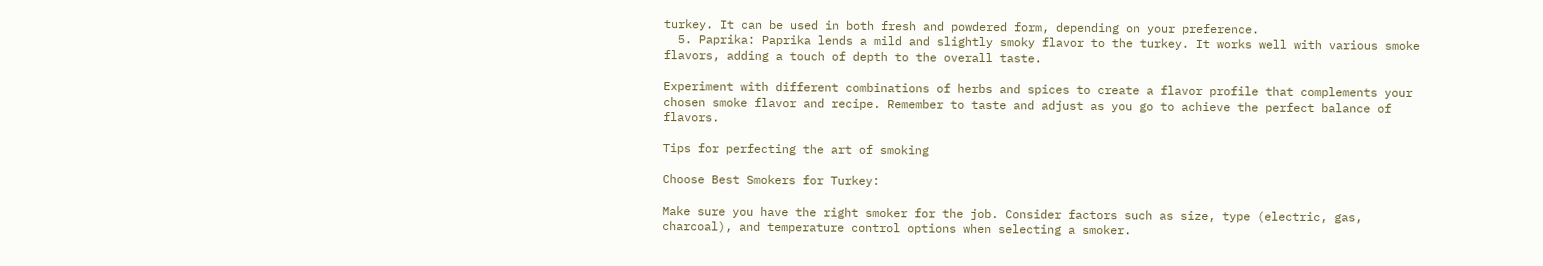turkey. It can be used in both fresh and powdered form, depending on your preference.
  5. Paprika: Paprika lends a mild and slightly smoky flavor to the turkey. It works well with various smoke flavors, adding a touch of depth to the overall taste.

Experiment with different combinations of herbs and spices to create a flavor profile that complements your chosen smoke flavor and recipe. Remember to taste and adjust as you go to achieve the perfect balance of flavors.

Tips for perfecting the art of smoking

Choose Best Smokers for Turkey:

Make sure you have the right smoker for the job. Consider factors such as size, type (electric, gas, charcoal), and temperature control options when selecting a smoker.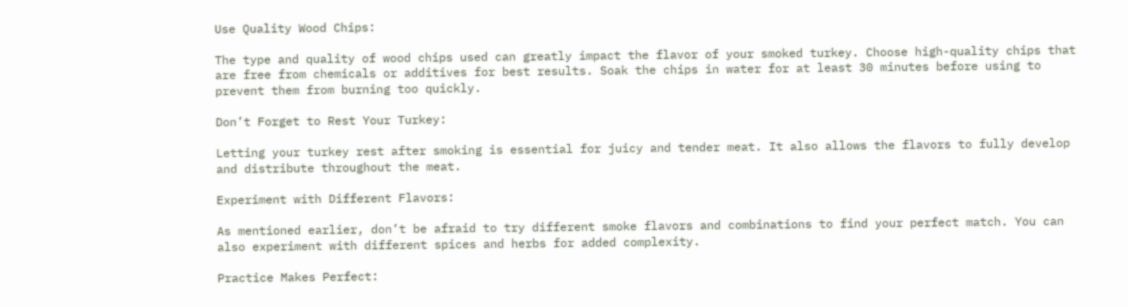Use Quality Wood Chips:

The type and quality of wood chips used can greatly impact the flavor of your smoked turkey. Choose high-quality chips that are free from chemicals or additives for best results. Soak the chips in water for at least 30 minutes before using to prevent them from burning too quickly.

Don’t Forget to Rest Your Turkey:

Letting your turkey rest after smoking is essential for juicy and tender meat. It also allows the flavors to fully develop and distribute throughout the meat.

Experiment with Different Flavors:

As mentioned earlier, don’t be afraid to try different smoke flavors and combinations to find your perfect match. You can also experiment with different spices and herbs for added complexity.

Practice Makes Perfect: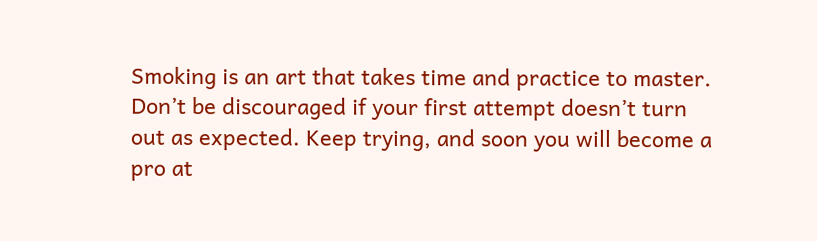Smoking is an art that takes time and practice to master. Don’t be discouraged if your first attempt doesn’t turn out as expected. Keep trying, and soon you will become a pro at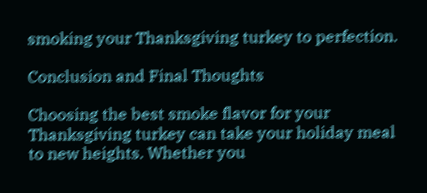smoking your Thanksgiving turkey to perfection.

Conclusion and Final Thoughts

Choosing the best smoke flavor for your Thanksgiving turkey can take your holiday meal to new heights. Whether you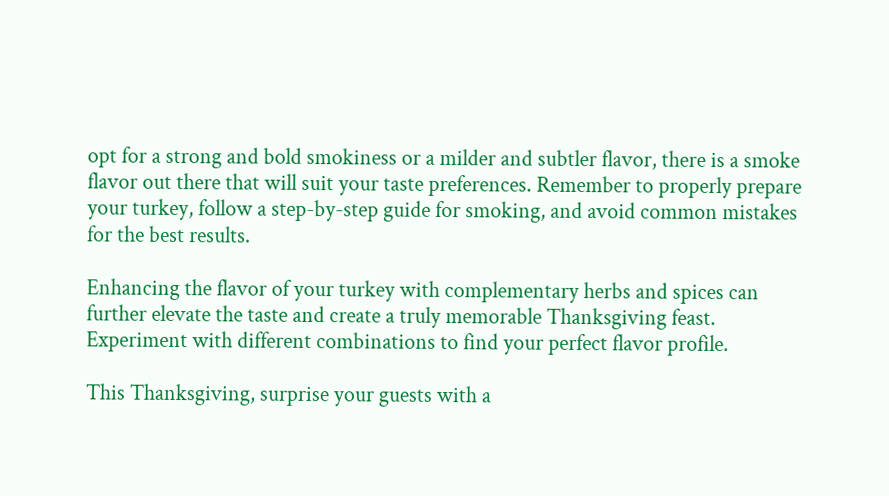opt for a strong and bold smokiness or a milder and subtler flavor, there is a smoke flavor out there that will suit your taste preferences. Remember to properly prepare your turkey, follow a step-by-step guide for smoking, and avoid common mistakes for the best results.

Enhancing the flavor of your turkey with complementary herbs and spices can further elevate the taste and create a truly memorable Thanksgiving feast. Experiment with different combinations to find your perfect flavor profile.

This Thanksgiving, surprise your guests with a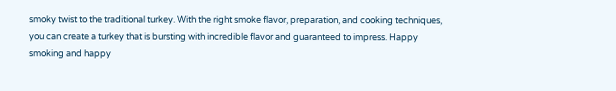smoky twist to the traditional turkey. With the right smoke flavor, preparation, and cooking techniques, you can create a turkey that is bursting with incredible flavor and guaranteed to impress. Happy smoking and happy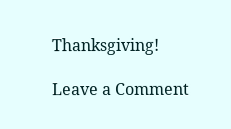Thanksgiving!

Leave a Comment